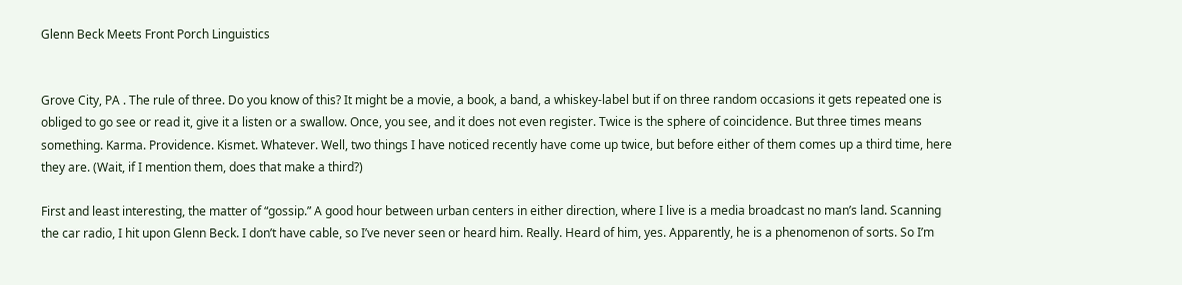Glenn Beck Meets Front Porch Linguistics


Grove City, PA . The rule of three. Do you know of this? It might be a movie, a book, a band, a whiskey-label but if on three random occasions it gets repeated one is obliged to go see or read it, give it a listen or a swallow. Once, you see, and it does not even register. Twice is the sphere of coincidence. But three times means something. Karma. Providence. Kismet. Whatever. Well, two things I have noticed recently have come up twice, but before either of them comes up a third time, here they are. (Wait, if I mention them, does that make a third?)

First and least interesting, the matter of “gossip.” A good hour between urban centers in either direction, where I live is a media broadcast no man’s land. Scanning the car radio, I hit upon Glenn Beck. I don’t have cable, so I’ve never seen or heard him. Really. Heard of him, yes. Apparently, he is a phenomenon of sorts. So I’m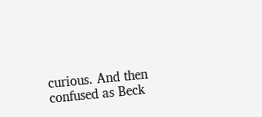curious. And then confused as Beck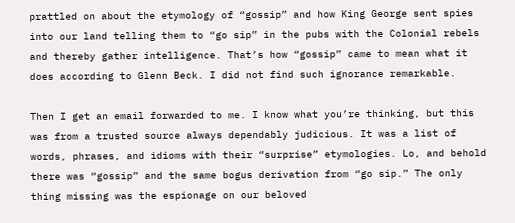prattled on about the etymology of “gossip” and how King George sent spies into our land telling them to “go sip” in the pubs with the Colonial rebels and thereby gather intelligence. That’s how “gossip” came to mean what it does according to Glenn Beck. I did not find such ignorance remarkable.

Then I get an email forwarded to me. I know what you’re thinking, but this was from a trusted source always dependably judicious. It was a list of words, phrases, and idioms with their “surprise” etymologies. Lo, and behold there was “gossip” and the same bogus derivation from “go sip.” The only thing missing was the espionage on our beloved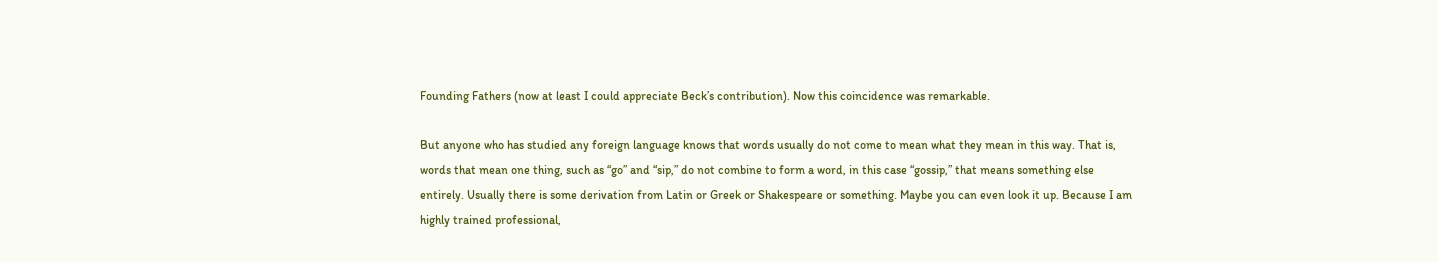Founding Fathers (now at least I could appreciate Beck’s contribution). Now this coincidence was remarkable.

But anyone who has studied any foreign language knows that words usually do not come to mean what they mean in this way. That is, words that mean one thing, such as “go” and “sip,” do not combine to form a word, in this case “gossip,” that means something else entirely. Usually there is some derivation from Latin or Greek or Shakespeare or something. Maybe you can even look it up. Because I am highly trained professional,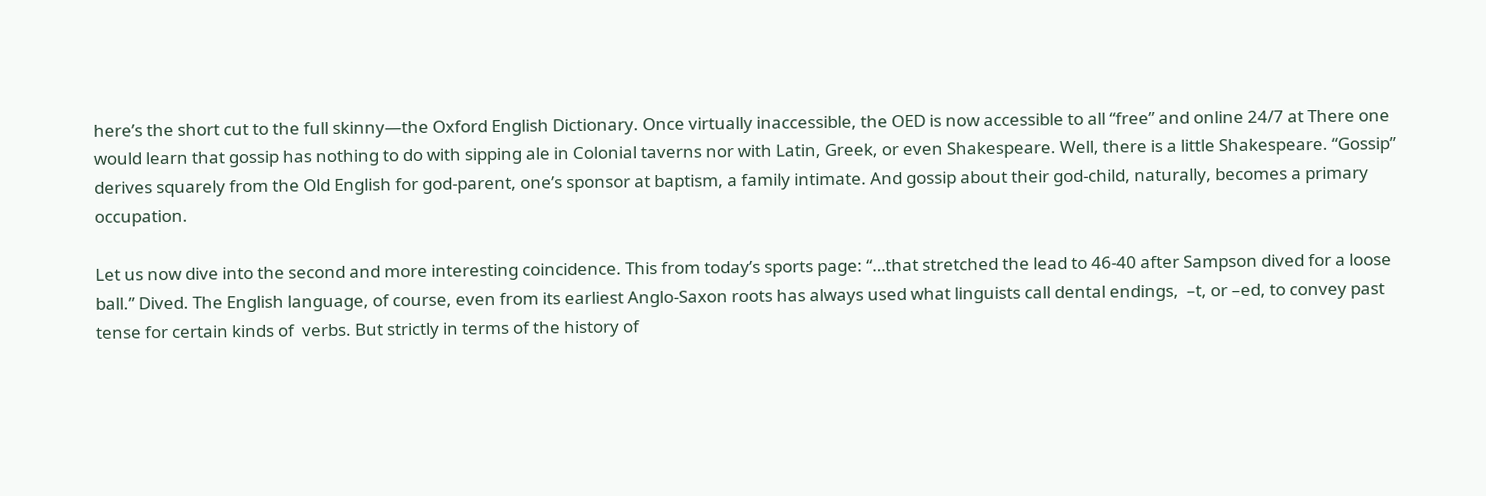here’s the short cut to the full skinny—the Oxford English Dictionary. Once virtually inaccessible, the OED is now accessible to all “free” and online 24/7 at There one would learn that gossip has nothing to do with sipping ale in Colonial taverns nor with Latin, Greek, or even Shakespeare. Well, there is a little Shakespeare. “Gossip” derives squarely from the Old English for god-parent, one’s sponsor at baptism, a family intimate. And gossip about their god-child, naturally, becomes a primary occupation.

Let us now dive into the second and more interesting coincidence. This from today’s sports page: “…that stretched the lead to 46-40 after Sampson dived for a loose ball.” Dived. The English language, of course, even from its earliest Anglo-Saxon roots has always used what linguists call dental endings,  –t, or –ed, to convey past tense for certain kinds of  verbs. But strictly in terms of the history of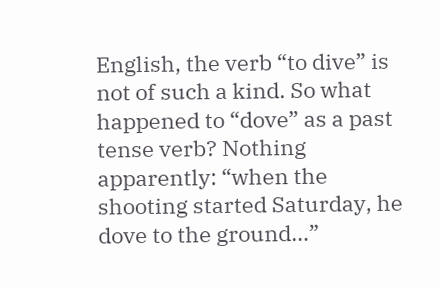English, the verb “to dive” is not of such a kind. So what happened to “dove” as a past tense verb? Nothing apparently: “when the shooting started Saturday, he dove to the ground…”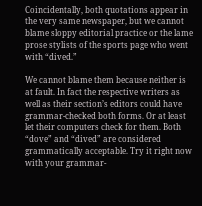Coincidentally, both quotations appear in the very same newspaper, but we cannot blame sloppy editorial practice or the lame prose stylists of the sports page who went with “dived.”

We cannot blame them because neither is at fault. In fact the respective writers as well as their section’s editors could have grammar-checked both forms. Or at least let their computers check for them. Both “dove” and “dived” are considered grammatically acceptable. Try it right now with your grammar-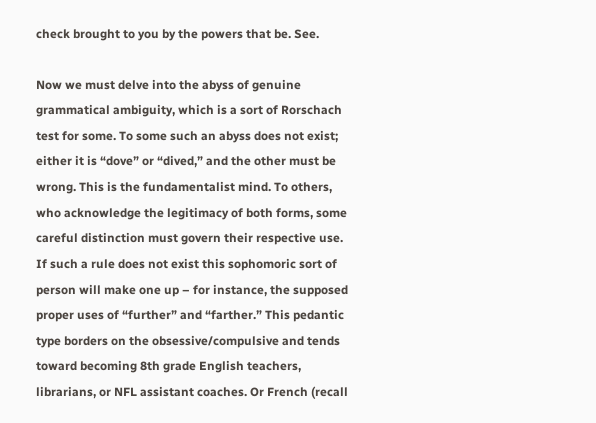check brought to you by the powers that be. See.

Now we must delve into the abyss of genuine grammatical ambiguity, which is a sort of Rorschach test for some. To some such an abyss does not exist; either it is “dove” or “dived,” and the other must be wrong. This is the fundamentalist mind. To others, who acknowledge the legitimacy of both forms, some careful distinction must govern their respective use. If such a rule does not exist this sophomoric sort of person will make one up – for instance, the supposed proper uses of “further” and “farther.” This pedantic type borders on the obsessive/compulsive and tends toward becoming 8th grade English teachers, librarians, or NFL assistant coaches. Or French (recall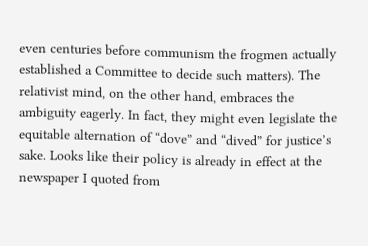even centuries before communism the frogmen actually established a Committee to decide such matters). The relativist mind, on the other hand, embraces the ambiguity eagerly. In fact, they might even legislate the equitable alternation of “dove” and “dived” for justice’s sake. Looks like their policy is already in effect at the newspaper I quoted from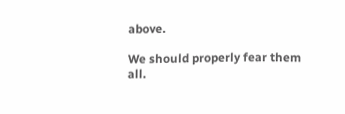above.

We should properly fear them all.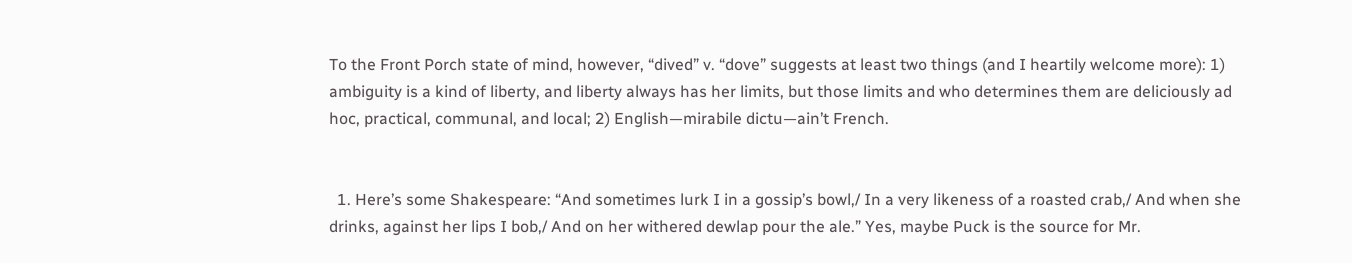To the Front Porch state of mind, however, “dived” v. “dove” suggests at least two things (and I heartily welcome more): 1) ambiguity is a kind of liberty, and liberty always has her limits, but those limits and who determines them are deliciously ad hoc, practical, communal, and local; 2) English—mirabile dictu—ain’t French.


  1. Here’s some Shakespeare: “And sometimes lurk I in a gossip’s bowl,/ In a very likeness of a roasted crab,/ And when she drinks, against her lips I bob,/ And on her withered dewlap pour the ale.” Yes, maybe Puck is the source for Mr.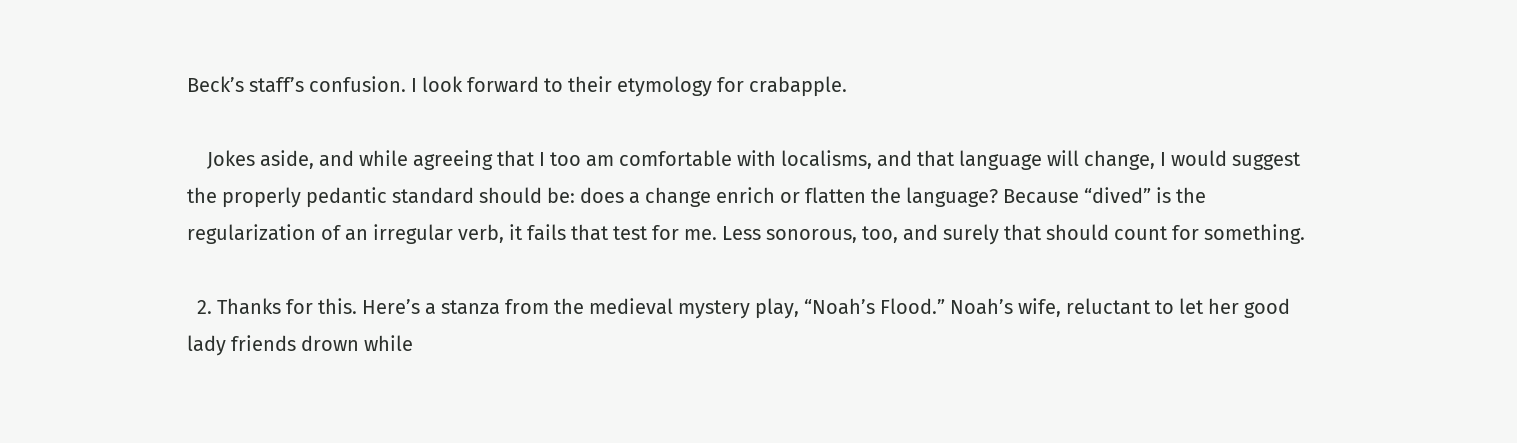Beck’s staff’s confusion. I look forward to their etymology for crabapple.

    Jokes aside, and while agreeing that I too am comfortable with localisms, and that language will change, I would suggest the properly pedantic standard should be: does a change enrich or flatten the language? Because “dived” is the regularization of an irregular verb, it fails that test for me. Less sonorous, too, and surely that should count for something.

  2. Thanks for this. Here’s a stanza from the medieval mystery play, “Noah’s Flood.” Noah’s wife, reluctant to let her good lady friends drown while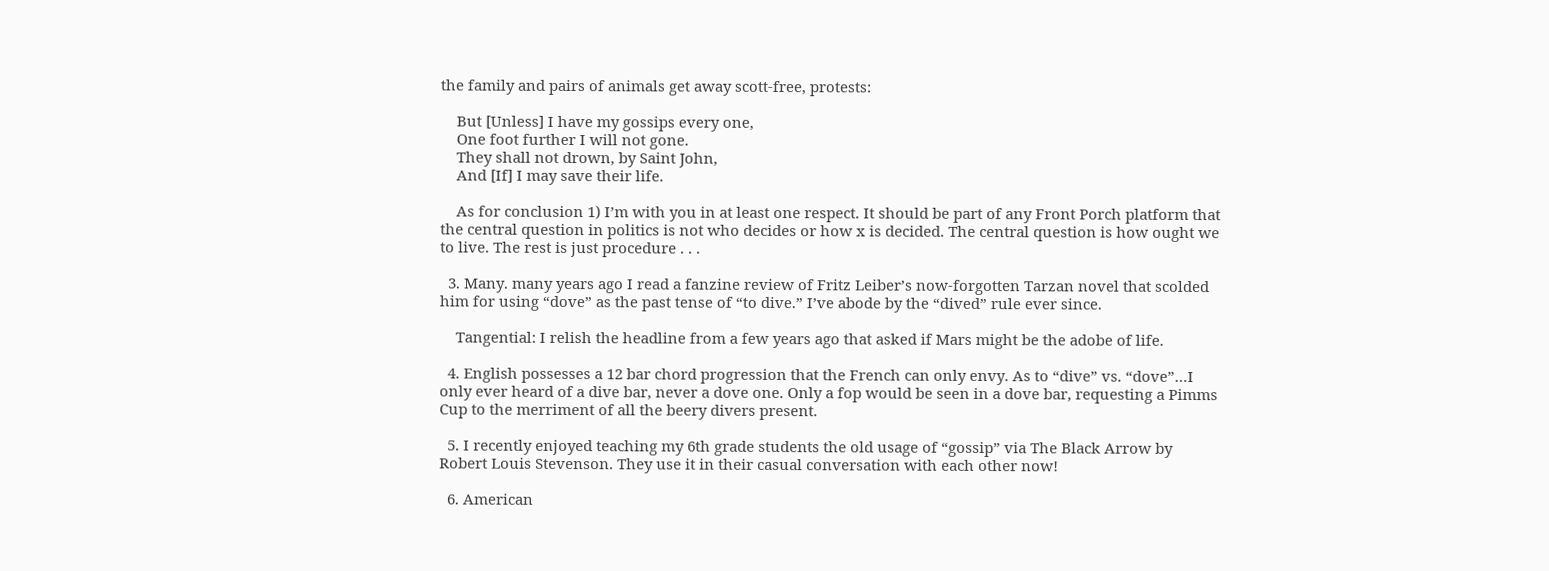the family and pairs of animals get away scott-free, protests:

    But [Unless] I have my gossips every one,
    One foot further I will not gone.
    They shall not drown, by Saint John,
    And [If] I may save their life.

    As for conclusion 1) I’m with you in at least one respect. It should be part of any Front Porch platform that the central question in politics is not who decides or how x is decided. The central question is how ought we to live. The rest is just procedure . . .

  3. Many. many years ago I read a fanzine review of Fritz Leiber’s now-forgotten Tarzan novel that scolded him for using “dove” as the past tense of “to dive.” I’ve abode by the “dived” rule ever since.

    Tangential: I relish the headline from a few years ago that asked if Mars might be the adobe of life.

  4. English possesses a 12 bar chord progression that the French can only envy. As to “dive” vs. “dove”…I only ever heard of a dive bar, never a dove one. Only a fop would be seen in a dove bar, requesting a Pimms Cup to the merriment of all the beery divers present.

  5. I recently enjoyed teaching my 6th grade students the old usage of “gossip” via The Black Arrow by Robert Louis Stevenson. They use it in their casual conversation with each other now!

  6. American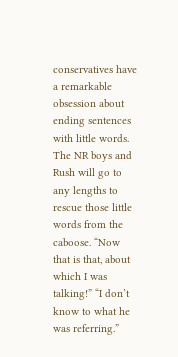conservatives have a remarkable obsession about ending sentences with little words. The NR boys and Rush will go to any lengths to rescue those little words from the caboose. “Now that is that, about which I was talking!” “I don’t know to what he was referring.”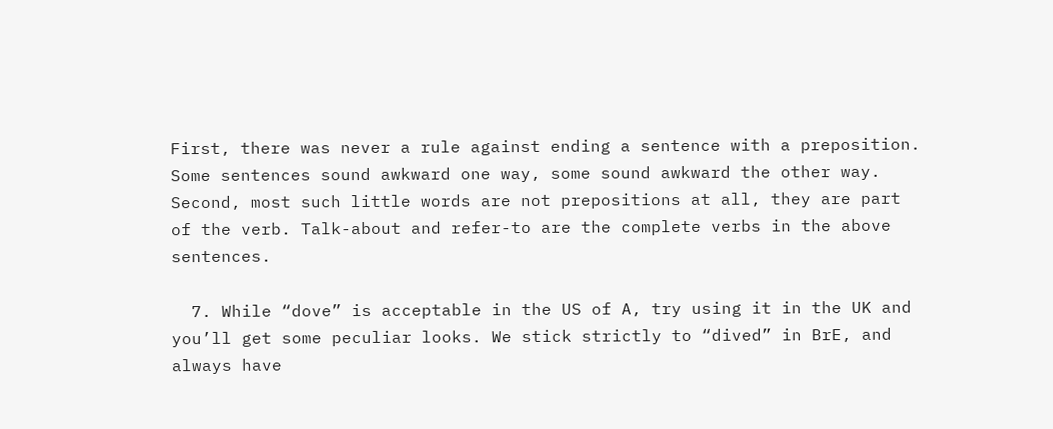First, there was never a rule against ending a sentence with a preposition. Some sentences sound awkward one way, some sound awkward the other way. Second, most such little words are not prepositions at all, they are part of the verb. Talk-about and refer-to are the complete verbs in the above sentences.

  7. While “dove” is acceptable in the US of A, try using it in the UK and you’ll get some peculiar looks. We stick strictly to “dived” in BrE, and always have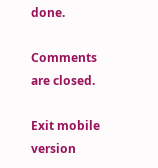done.

Comments are closed.

Exit mobile version